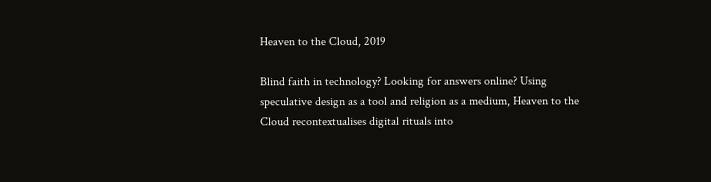Heaven to the Cloud, 2019

Blind faith in technology? Looking for answers online? Using speculative design as a tool and religion as a medium, Heaven to the Cloud recontextualises digital rituals into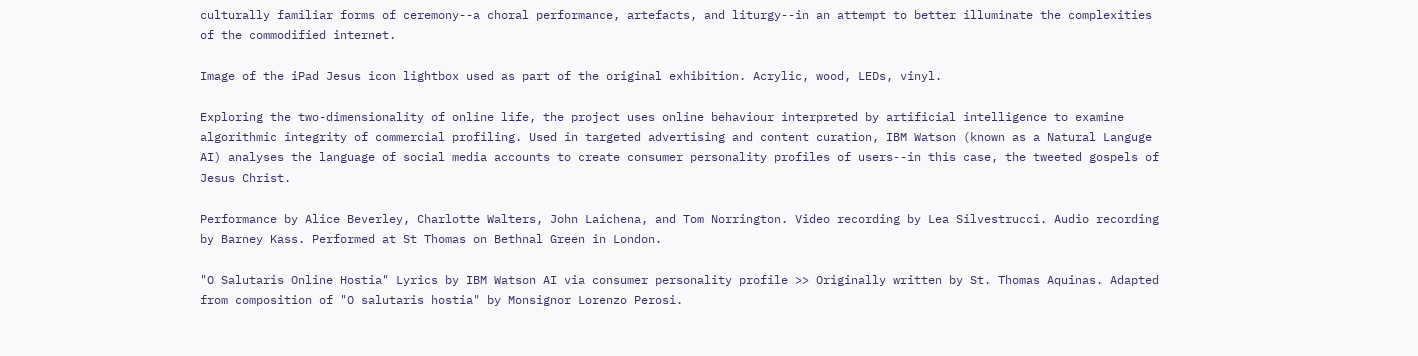culturally familiar forms of ceremony--a choral performance, artefacts, and liturgy--in an attempt to better illuminate the complexities of the commodified internet.

Image of the iPad Jesus icon lightbox used as part of the original exhibition. Acrylic, wood, LEDs, vinyl.

Exploring the two-dimensionality of online life, the project uses online behaviour interpreted by artificial intelligence to examine algorithmic integrity of commercial profiling. Used in targeted advertising and content curation, IBM Watson (known as a Natural Languge AI) analyses the language of social media accounts to create consumer personality profiles of users--in this case, the tweeted gospels of Jesus Christ.

Performance by Alice Beverley, Charlotte Walters, John Laichena, and Tom Norrington. Video recording by Lea Silvestrucci. Audio recording by Barney Kass. Performed at St Thomas on Bethnal Green in London.

"O Salutaris Online Hostia" Lyrics by IBM Watson AI via consumer personality profile >> Originally written by St. Thomas Aquinas. Adapted from composition of "O salutaris hostia" by Monsignor Lorenzo Perosi.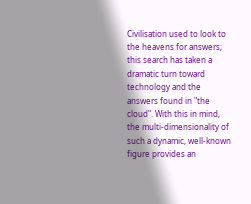Civilisation used to look to the heavens for answers; this search has taken a dramatic turn toward technology and the answers found in "the cloud". With this in mind, the multi-dimensionality of such a dynamic, well-known figure provides an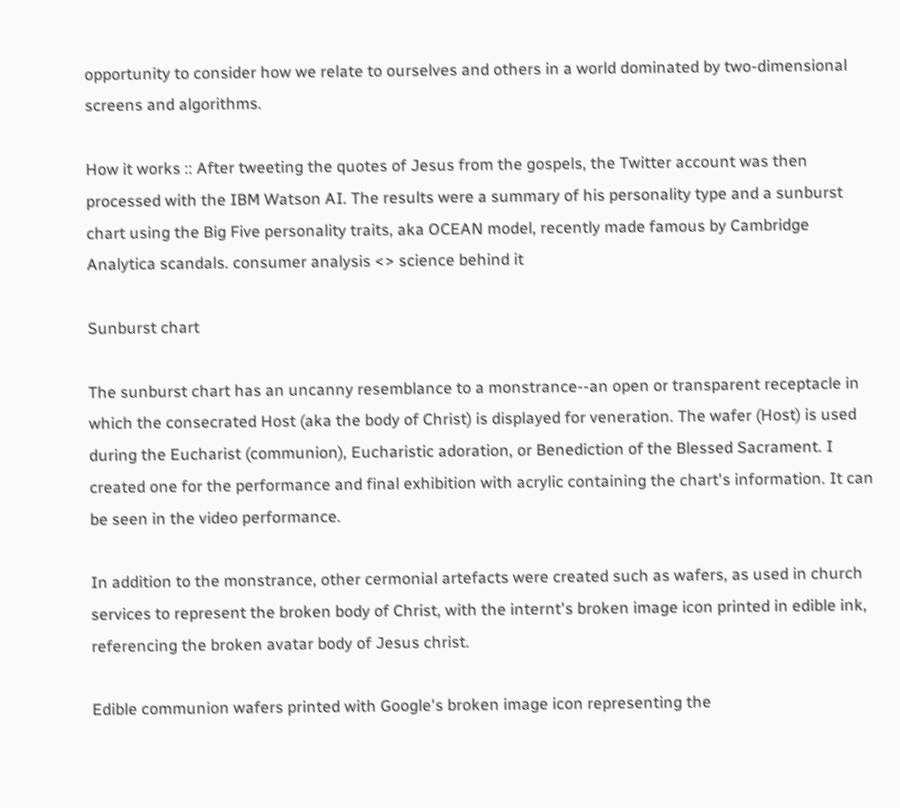opportunity to consider how we relate to ourselves and others in a world dominated by two-dimensional screens and algorithms.

How it works :: After tweeting the quotes of Jesus from the gospels, the Twitter account was then processed with the IBM Watson AI. The results were a summary of his personality type and a sunburst chart using the Big Five personality traits, aka OCEAN model, recently made famous by Cambridge Analytica scandals. consumer analysis <> science behind it

Sunburst chart

The sunburst chart has an uncanny resemblance to a monstrance--an open or transparent receptacle in which the consecrated Host (aka the body of Christ) is displayed for veneration. The wafer (Host) is used during the Eucharist (communion), Eucharistic adoration, or Benediction of the Blessed Sacrament. I created one for the performance and final exhibition with acrylic containing the chart's information. It can be seen in the video performance.

In addition to the monstrance, other cermonial artefacts were created such as wafers, as used in church services to represent the broken body of Christ, with the internt's broken image icon printed in edible ink, referencing the broken avatar body of Jesus christ.

Edible communion wafers printed with Google's broken image icon representing the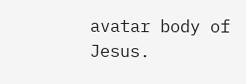avatar body of Jesus.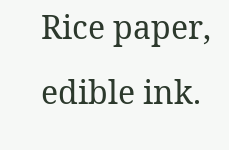Rice paper, edible ink.